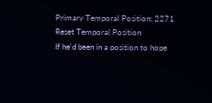Primary Temporal Position: 2271
Reset Temporal Position
If he'd been in a position to hope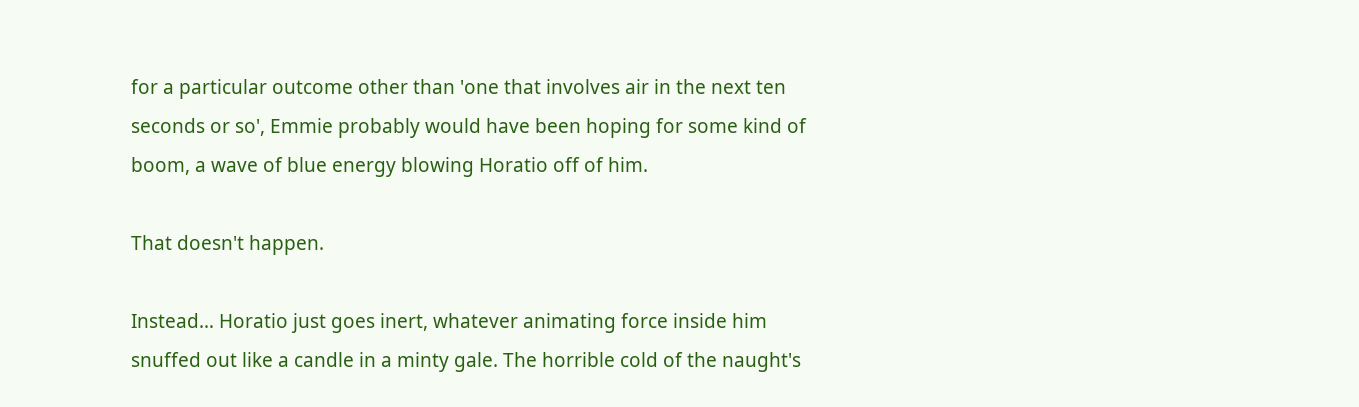for a particular outcome other than 'one that involves air in the next ten seconds or so', Emmie probably would have been hoping for some kind of boom, a wave of blue energy blowing Horatio off of him.

That doesn't happen.

Instead… Horatio just goes inert, whatever animating force inside him snuffed out like a candle in a minty gale. The horrible cold of the naught's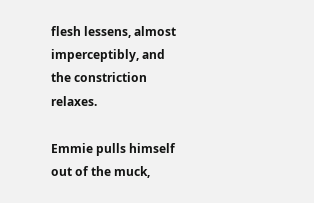flesh lessens, almost imperceptibly, and the constriction relaxes.

Emmie pulls himself out of the muck,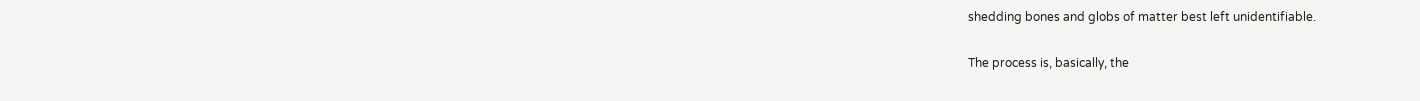shedding bones and globs of matter best left unidentifiable.

The process is, basically, the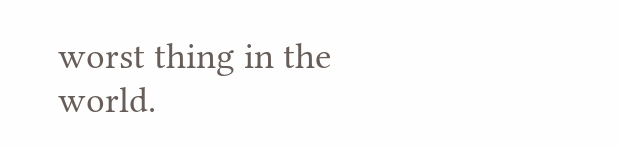worst thing in the world.